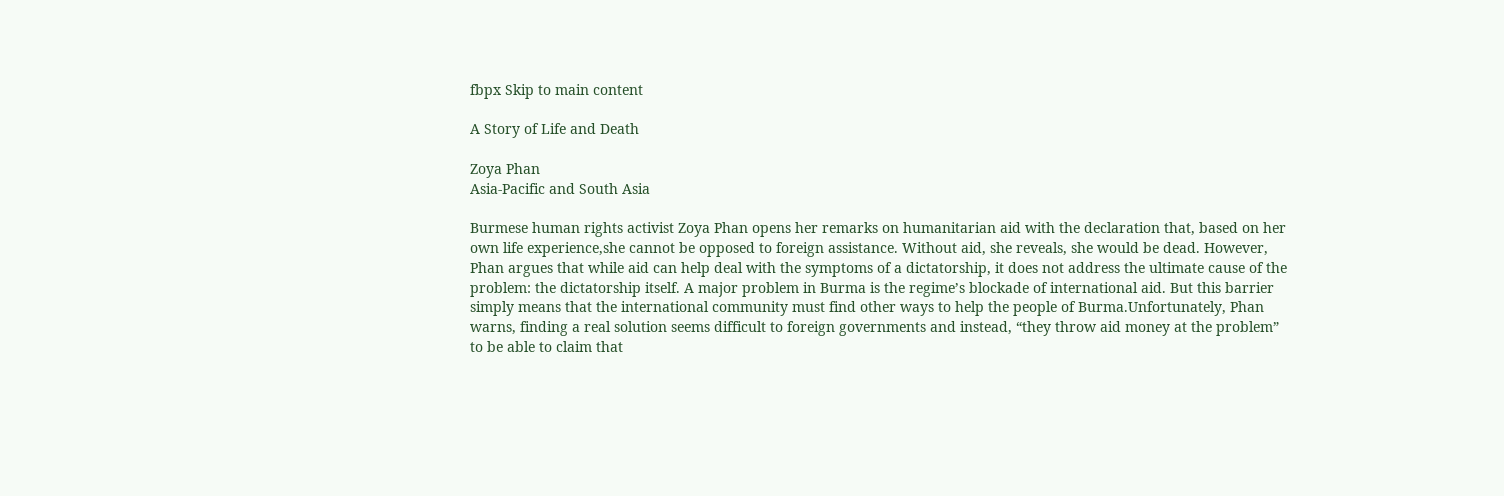fbpx Skip to main content

A Story of Life and Death

Zoya Phan
Asia-Pacific and South Asia

Burmese human rights activist Zoya Phan opens her remarks on humanitarian aid with the declaration that, based on her own life experience,she cannot be opposed to foreign assistance. Without aid, she reveals, she would be dead. However, Phan argues that while aid can help deal with the symptoms of a dictatorship, it does not address the ultimate cause of the problem: the dictatorship itself. A major problem in Burma is the regime’s blockade of international aid. But this barrier simply means that the international community must find other ways to help the people of Burma.Unfortunately, Phan warns, finding a real solution seems difficult to foreign governments and instead, “they throw aid money at the problem” to be able to claim that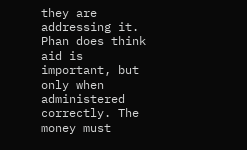they are addressing it. Phan does think aid is important, but only when administered correctly. The money must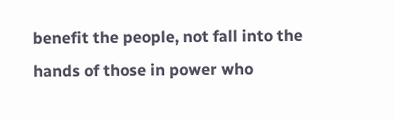benefit the people, not fall into the hands of those in power who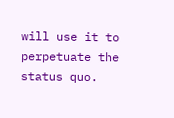will use it to perpetuate the status quo.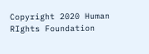Copyright 2020 Human RIghts Foundation